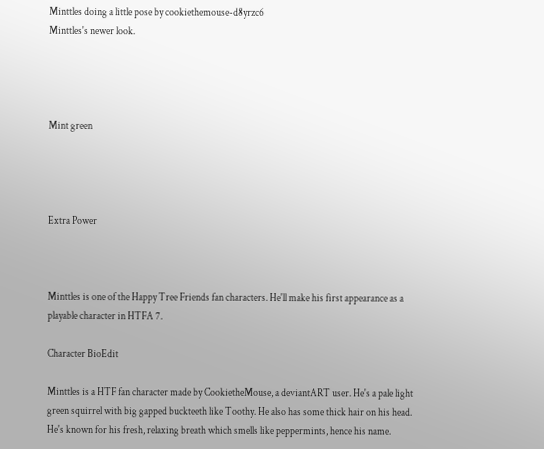Minttles doing a little pose by cookiethemouse-d8yrzc6
Minttles's newer look.




Mint green




Extra Power



Minttles is one of the Happy Tree Friends fan characters. He'll make his first appearance as a playable character in HTFA 7.

Character BioEdit

Minttles is a HTF fan character made by CookietheMouse, a deviantART user. He's a pale light green squirrel with big gapped buckteeth like Toothy. He also has some thick hair on his head. He's known for his fresh, relaxing breath which smells like peppermints, hence his name.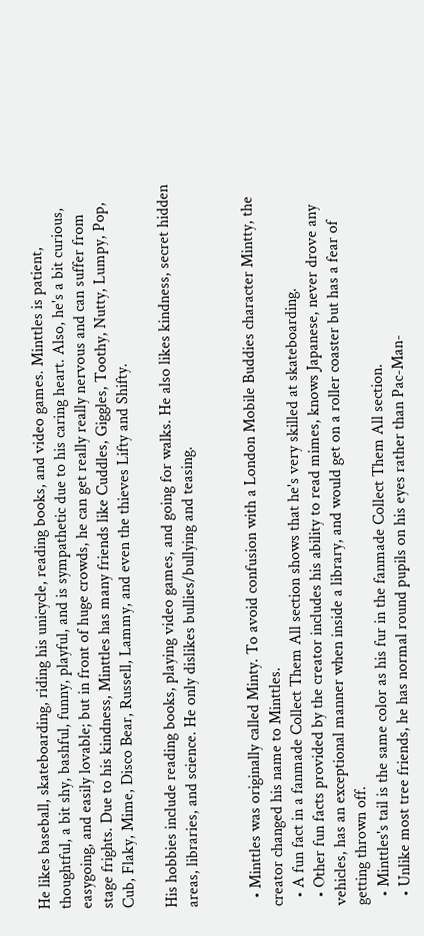He likes baseball, skateboarding, riding his unicycle, reading books, and video games. Minttles is patient, thoughtful, a bit shy, bashful, funny, playful, and is sympathetic due to his caring heart. Also, he's a bit curious, easygoing, and easily lovable; but in front of huge crowds, he can get really really nervous and can suffer from stage frights. Due to his kindness, Minttles has many friends like Cuddles, Giggles, Toothy, Nutty, Lumpy, Pop, Cub, Flaky, Mime, Disco Bear, Russell, Lammy, and even the thieves Lifty and Shifty.

His hobbies include reading books, playing video games, and going for walks. He also likes kindness, secret hidden areas, libraries, and science. He only dislikes bullies/bullying and teasing.


  • Minttles was originally called Minty. To avoid confusion with a London Mobile Buddies character Mintty, the creator changed his name to Minttles.
  • A fun fact in a fanmade Collect Them All section shows that he's very skilled at skateboarding.
  • Other fun facts provided by the creator includes his ability to read mimes, knows Japanese, never drove any vehicles, has an exceptional manner when inside a library, and would get on a roller coaster but has a fear of getting thrown off.
  • Minttles's tail is the same color as his fur in the fanmade Collect Them All section.
  • Unlike most tree friends, he has normal round pupils on his eyes rather than Pac-Man-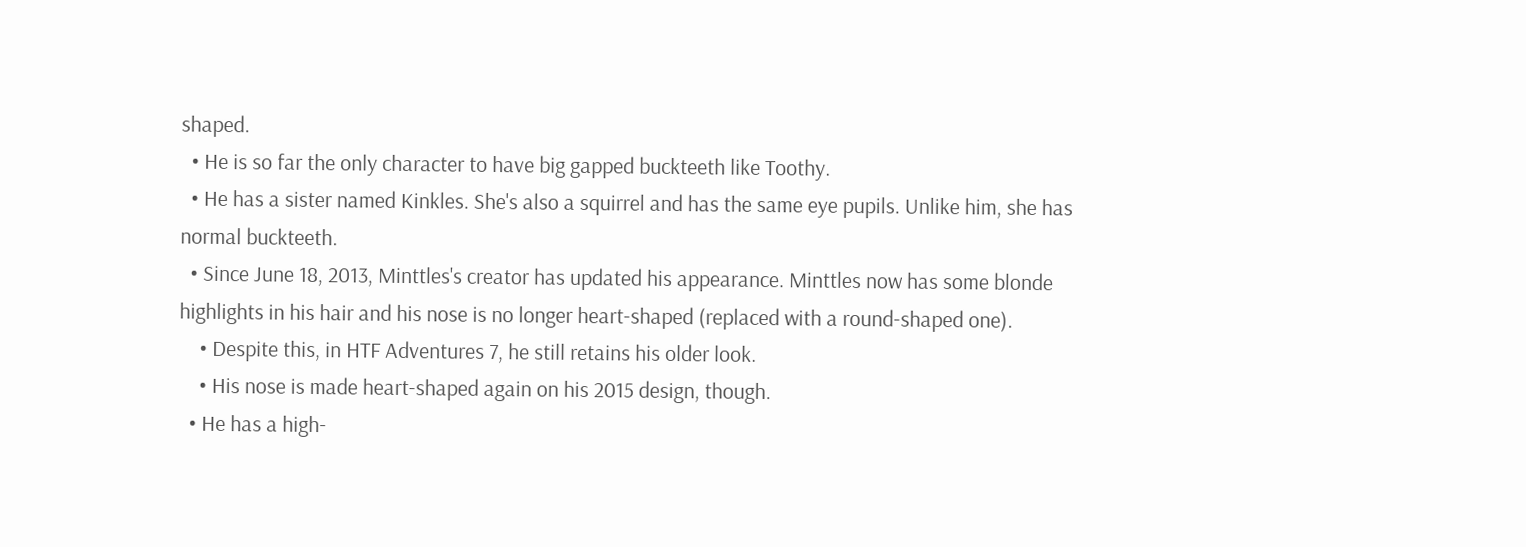shaped.
  • He is so far the only character to have big gapped buckteeth like Toothy.
  • He has a sister named Kinkles. She's also a squirrel and has the same eye pupils. Unlike him, she has normal buckteeth.
  • Since June 18, 2013, Minttles's creator has updated his appearance. Minttles now has some blonde highlights in his hair and his nose is no longer heart-shaped (replaced with a round-shaped one).
    • Despite this, in HTF Adventures 7, he still retains his older look.
    • His nose is made heart-shaped again on his 2015 design, though.
  • He has a high-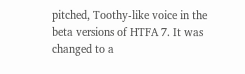pitched, Toothy-like voice in the beta versions of HTFA 7. It was changed to a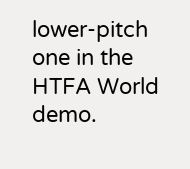lower-pitch one in the HTFA World demo.